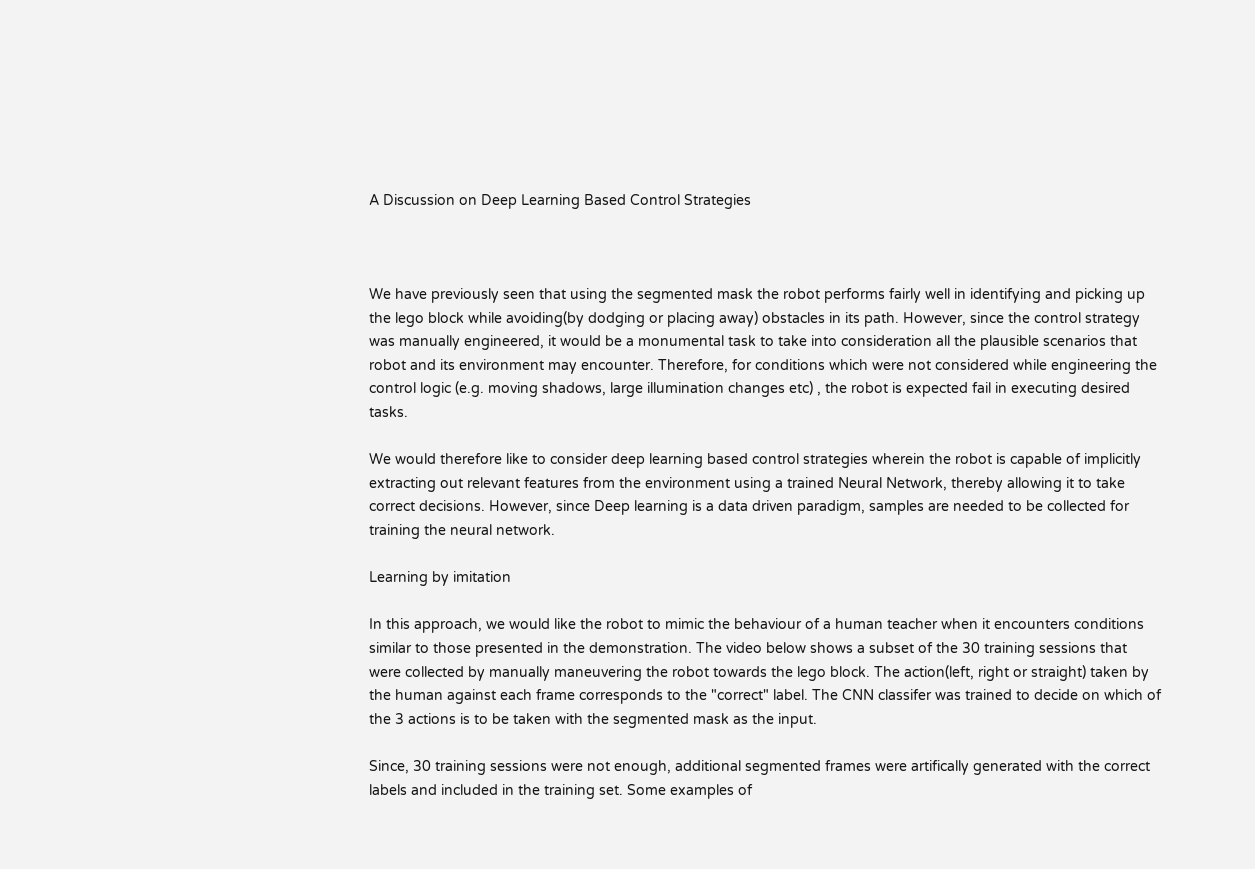A Discussion on Deep Learning Based Control Strategies



We have previously seen that using the segmented mask the robot performs fairly well in identifying and picking up the lego block while avoiding(by dodging or placing away) obstacles in its path. However, since the control strategy was manually engineered, it would be a monumental task to take into consideration all the plausible scenarios that robot and its environment may encounter. Therefore, for conditions which were not considered while engineering the control logic (e.g. moving shadows, large illumination changes etc) , the robot is expected fail in executing desired tasks.

We would therefore like to consider deep learning based control strategies wherein the robot is capable of implicitly extracting out relevant features from the environment using a trained Neural Network, thereby allowing it to take correct decisions. However, since Deep learning is a data driven paradigm, samples are needed to be collected for training the neural network.

Learning by imitation

In this approach, we would like the robot to mimic the behaviour of a human teacher when it encounters conditions similar to those presented in the demonstration. The video below shows a subset of the 30 training sessions that were collected by manually maneuvering the robot towards the lego block. The action(left, right or straight) taken by the human against each frame corresponds to the "correct" label. The CNN classifer was trained to decide on which of the 3 actions is to be taken with the segmented mask as the input.

Since, 30 training sessions were not enough, additional segmented frames were artifically generated with the correct labels and included in the training set. Some examples of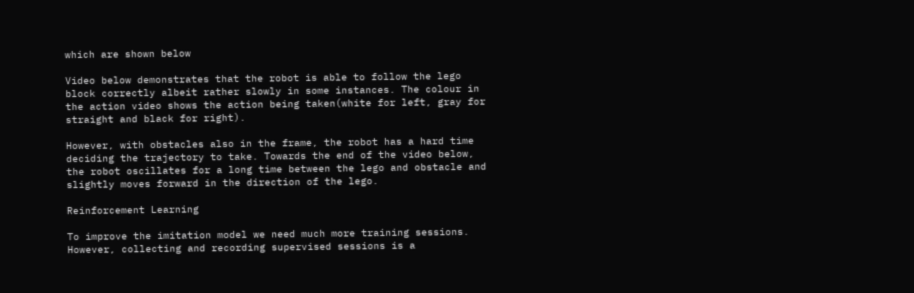which are shown below

Video below demonstrates that the robot is able to follow the lego block correctly albeit rather slowly in some instances. The colour in the action video shows the action being taken(white for left, gray for straight and black for right).

However, with obstacles also in the frame, the robot has a hard time deciding the trajectory to take. Towards the end of the video below, the robot oscillates for a long time between the lego and obstacle and slightly moves forward in the direction of the lego.

Reinforcement Learning

To improve the imitation model we need much more training sessions. However, collecting and recording supervised sessions is a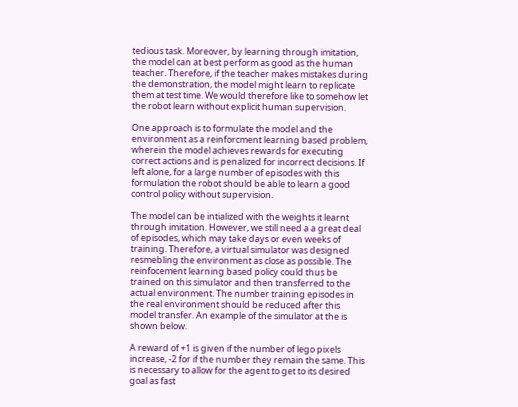tedious task. Moreover, by learning through imitation, the model can at best perform as good as the human teacher. Therefore, if the teacher makes mistakes during the demonstration, the model might learn to replicate them at test time. We would therefore like to somehow let the robot learn without explicit human supervision.

One approach is to formulate the model and the environment as a reinforcment learning based problem, wherein the model achieves rewards for executing correct actions and is penalized for incorrect decisions. If left alone, for a large number of episodes with this formulation the robot should be able to learn a good control policy without supervision.

The model can be intialized with the weights it learnt through imitation. However, we still need a a great deal of episodes, which may take days or even weeks of training. Therefore, a virtual simulator was designed resmebling the environment as close as possible. The reinfocement learning based policy could thus be trained on this simulator and then transferred to the actual environment. The number training episodes in the real environment should be reduced after this model transfer. An example of the simulator at the is shown below.

A reward of +1 is given if the number of lego pixels increase, -2 for if the number they remain the same. This is necessary to allow for the agent to get to its desired goal as fast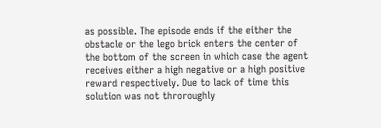as possible. The episode ends if the either the obstacle or the lego brick enters the center of the bottom of the screen in which case the agent receives either a high negative or a high positive reward respectively. Due to lack of time this solution was not throroughly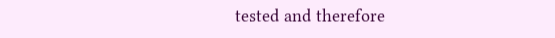tested and therefore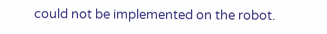could not be implemented on the robot.